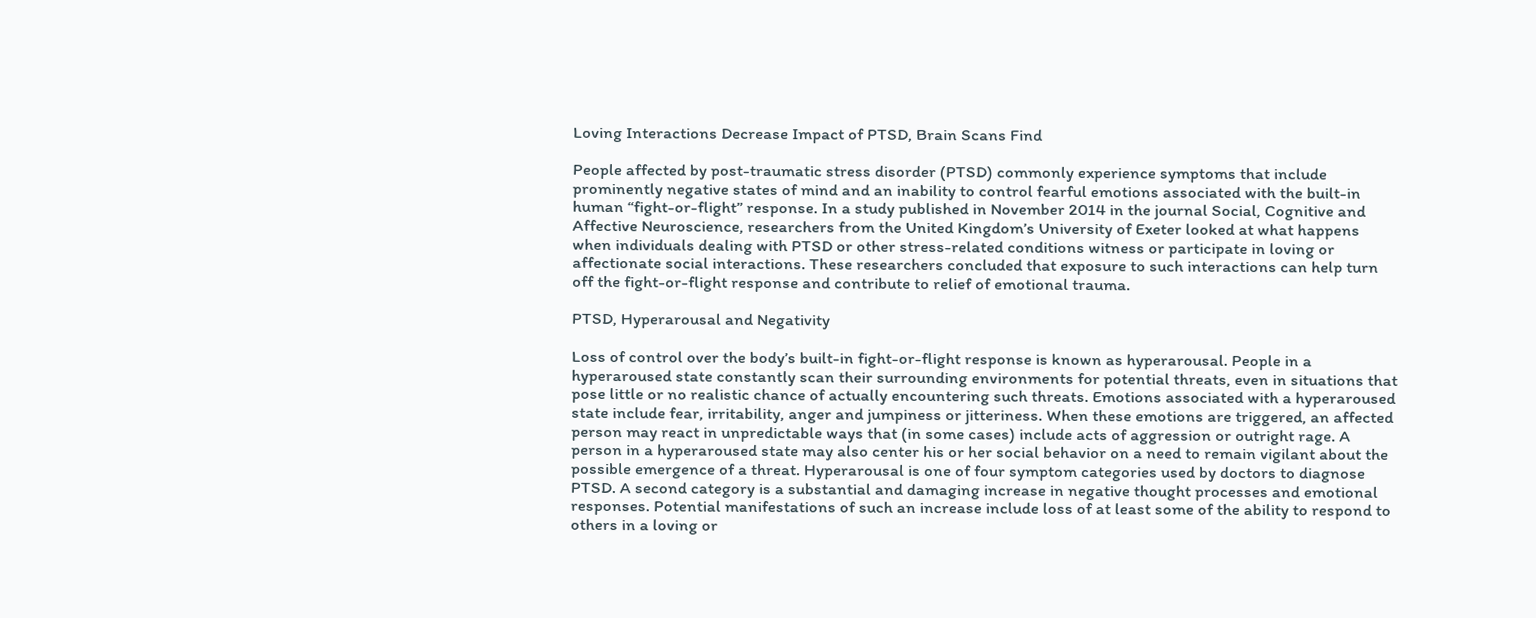Loving Interactions Decrease Impact of PTSD, Brain Scans Find

People affected by post-traumatic stress disorder (PTSD) commonly experience symptoms that include prominently negative states of mind and an inability to control fearful emotions associated with the built-in human “fight-or-flight” response. In a study published in November 2014 in the journal Social, Cognitive and Affective Neuroscience, researchers from the United Kingdom’s University of Exeter looked at what happens when individuals dealing with PTSD or other stress-related conditions witness or participate in loving or affectionate social interactions. These researchers concluded that exposure to such interactions can help turn off the fight-or-flight response and contribute to relief of emotional trauma.

PTSD, Hyperarousal and Negativity

Loss of control over the body’s built-in fight-or-flight response is known as hyperarousal. People in a hyperaroused state constantly scan their surrounding environments for potential threats, even in situations that pose little or no realistic chance of actually encountering such threats. Emotions associated with a hyperaroused state include fear, irritability, anger and jumpiness or jitteriness. When these emotions are triggered, an affected person may react in unpredictable ways that (in some cases) include acts of aggression or outright rage. A person in a hyperaroused state may also center his or her social behavior on a need to remain vigilant about the possible emergence of a threat. Hyperarousal is one of four symptom categories used by doctors to diagnose PTSD. A second category is a substantial and damaging increase in negative thought processes and emotional responses. Potential manifestations of such an increase include loss of at least some of the ability to respond to others in a loving or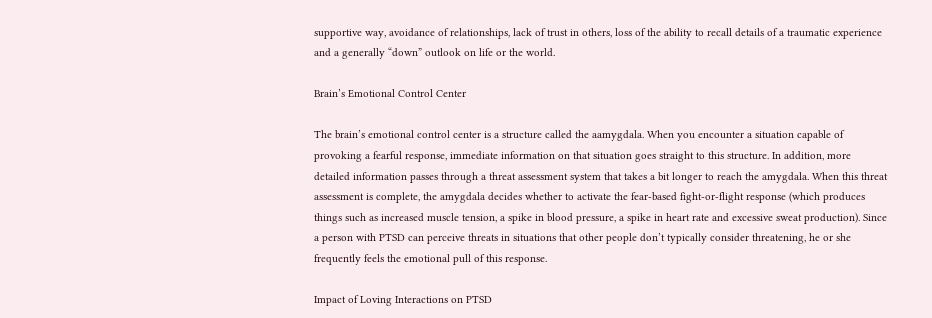supportive way, avoidance of relationships, lack of trust in others, loss of the ability to recall details of a traumatic experience and a generally “down” outlook on life or the world.

Brain’s Emotional Control Center

The brain’s emotional control center is a structure called the aamygdala. When you encounter a situation capable of provoking a fearful response, immediate information on that situation goes straight to this structure. In addition, more detailed information passes through a threat assessment system that takes a bit longer to reach the amygdala. When this threat assessment is complete, the amygdala decides whether to activate the fear-based fight-or-flight response (which produces things such as increased muscle tension, a spike in blood pressure, a spike in heart rate and excessive sweat production). Since a person with PTSD can perceive threats in situations that other people don’t typically consider threatening, he or she frequently feels the emotional pull of this response.

Impact of Loving Interactions on PTSD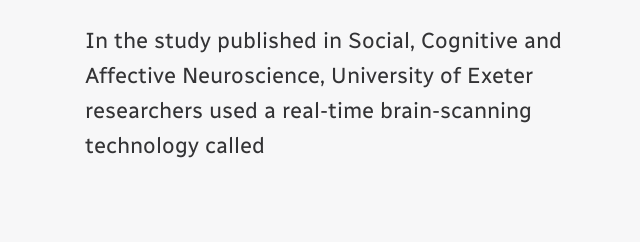In the study published in Social, Cognitive and Affective Neuroscience, University of Exeter researchers used a real-time brain-scanning technology called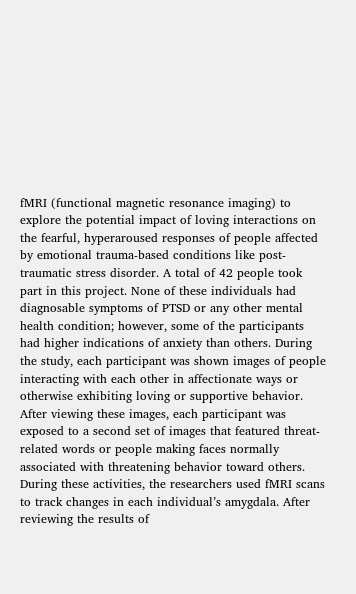fMRI (functional magnetic resonance imaging) to explore the potential impact of loving interactions on the fearful, hyperaroused responses of people affected by emotional trauma-based conditions like post-traumatic stress disorder. A total of 42 people took part in this project. None of these individuals had diagnosable symptoms of PTSD or any other mental health condition; however, some of the participants had higher indications of anxiety than others. During the study, each participant was shown images of people interacting with each other in affectionate ways or otherwise exhibiting loving or supportive behavior. After viewing these images, each participant was exposed to a second set of images that featured threat-related words or people making faces normally associated with threatening behavior toward others. During these activities, the researchers used fMRI scans to track changes in each individual’s amygdala. After reviewing the results of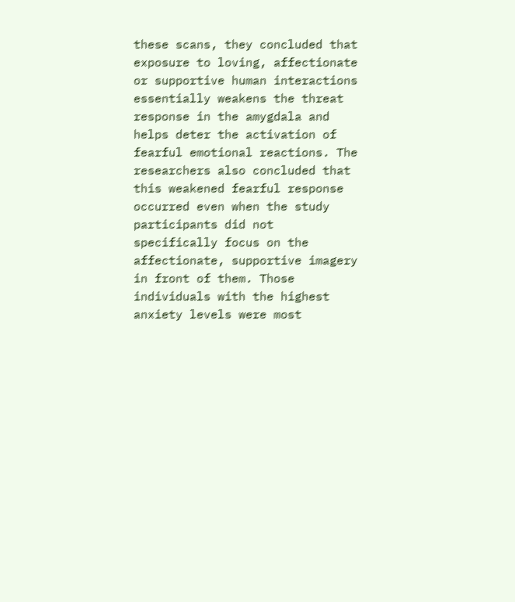these scans, they concluded that exposure to loving, affectionate or supportive human interactions essentially weakens the threat response in the amygdala and helps deter the activation of fearful emotional reactions. The researchers also concluded that this weakened fearful response occurred even when the study participants did not specifically focus on the affectionate, supportive imagery in front of them. Those individuals with the highest anxiety levels were most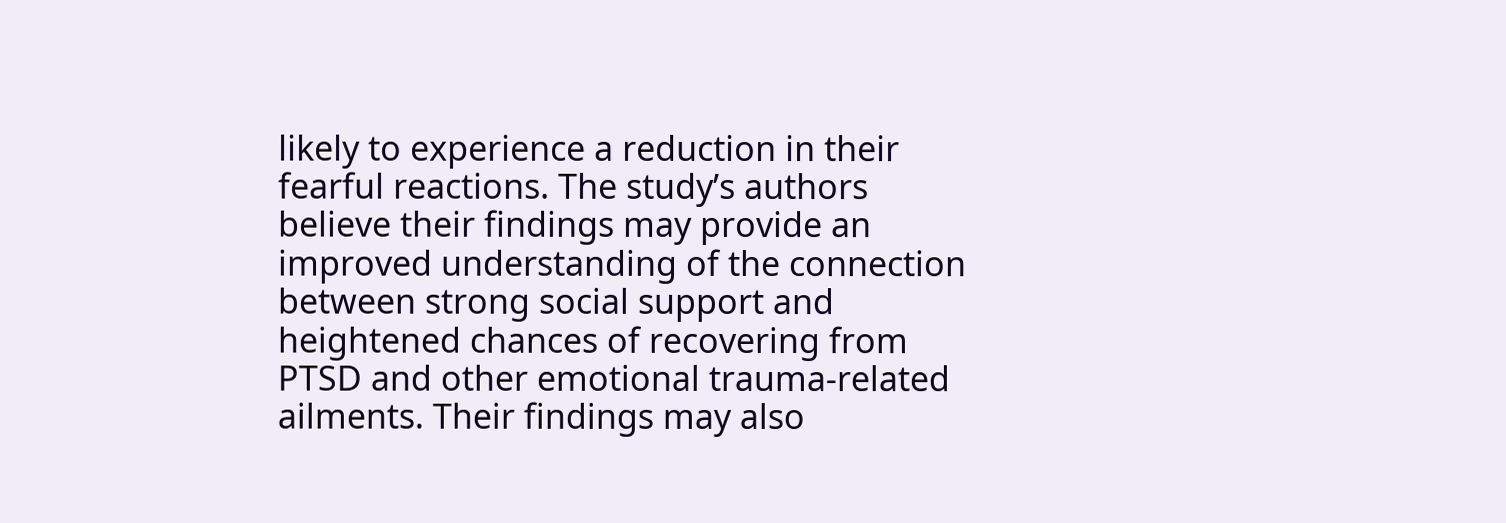likely to experience a reduction in their fearful reactions. The study’s authors believe their findings may provide an improved understanding of the connection between strong social support and heightened chances of recovering from PTSD and other emotional trauma-related ailments. Their findings may also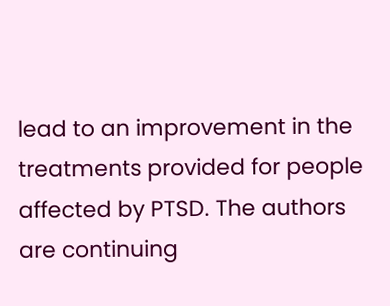lead to an improvement in the treatments provided for people affected by PTSD. The authors are continuing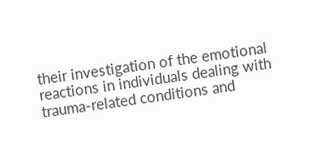their investigation of the emotional reactions in individuals dealing with trauma-related conditions and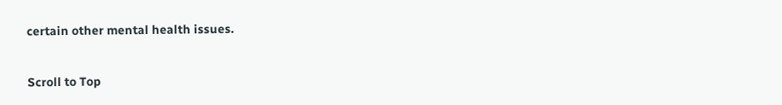certain other mental health issues.

Scroll to Top